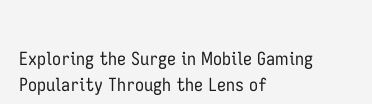Exploring the Surge in Mobile Gaming Popularity Through the Lens of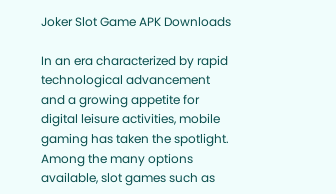Joker Slot Game APK Downloads

In an era characterized by rapid technological advancement and a growing appetite for digital leisure activities, mobile gaming has taken the spotlight. Among the many options available, slot games such as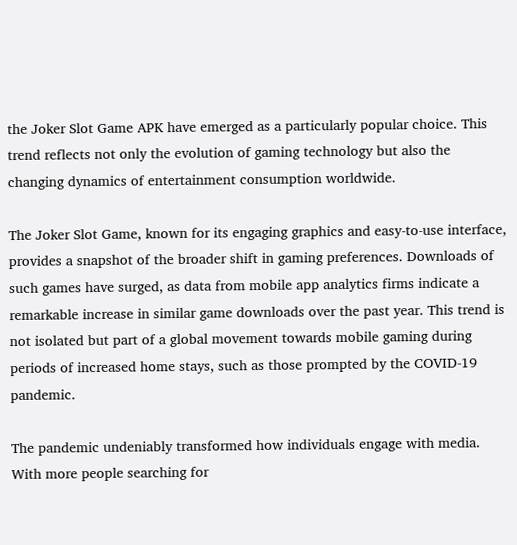the Joker Slot Game APK have emerged as a particularly popular choice. This trend reflects not only the evolution of gaming technology but also the changing dynamics of entertainment consumption worldwide.

The Joker Slot Game, known for its engaging graphics and easy-to-use interface, provides a snapshot of the broader shift in gaming preferences. Downloads of such games have surged, as data from mobile app analytics firms indicate a remarkable increase in similar game downloads over the past year. This trend is not isolated but part of a global movement towards mobile gaming during periods of increased home stays, such as those prompted by the COVID-19 pandemic.

The pandemic undeniably transformed how individuals engage with media. With more people searching for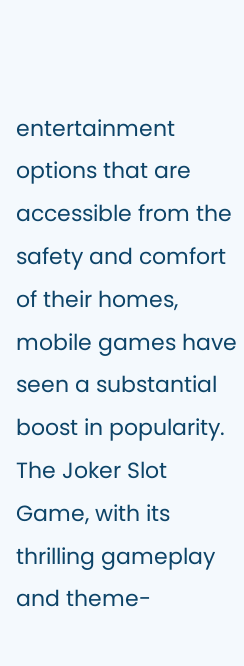entertainment options that are accessible from the safety and comfort of their homes, mobile games have seen a substantial boost in popularity. The Joker Slot Game, with its thrilling gameplay and theme-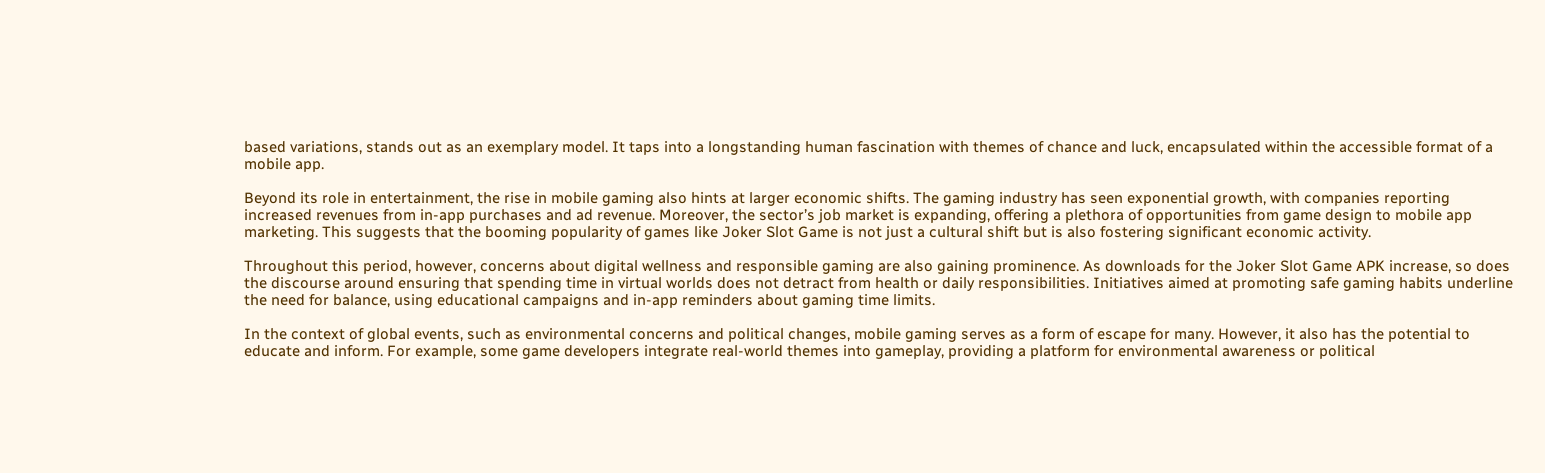based variations, stands out as an exemplary model. It taps into a longstanding human fascination with themes of chance and luck, encapsulated within the accessible format of a mobile app.

Beyond its role in entertainment, the rise in mobile gaming also hints at larger economic shifts. The gaming industry has seen exponential growth, with companies reporting increased revenues from in-app purchases and ad revenue. Moreover, the sector’s job market is expanding, offering a plethora of opportunities from game design to mobile app marketing. This suggests that the booming popularity of games like Joker Slot Game is not just a cultural shift but is also fostering significant economic activity.

Throughout this period, however, concerns about digital wellness and responsible gaming are also gaining prominence. As downloads for the Joker Slot Game APK increase, so does the discourse around ensuring that spending time in virtual worlds does not detract from health or daily responsibilities. Initiatives aimed at promoting safe gaming habits underline the need for balance, using educational campaigns and in-app reminders about gaming time limits.

In the context of global events, such as environmental concerns and political changes, mobile gaming serves as a form of escape for many. However, it also has the potential to educate and inform. For example, some game developers integrate real-world themes into gameplay, providing a platform for environmental awareness or political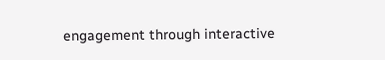engagement through interactive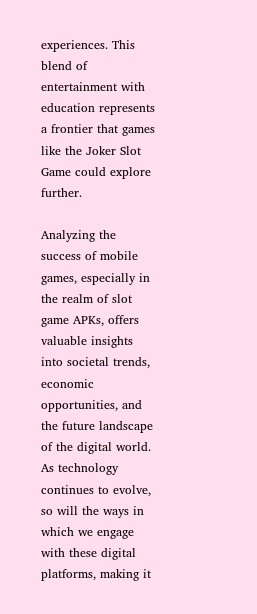experiences. This blend of entertainment with education represents a frontier that games like the Joker Slot Game could explore further.

Analyzing the success of mobile games, especially in the realm of slot game APKs, offers valuable insights into societal trends, economic opportunities, and the future landscape of the digital world. As technology continues to evolve, so will the ways in which we engage with these digital platforms, making it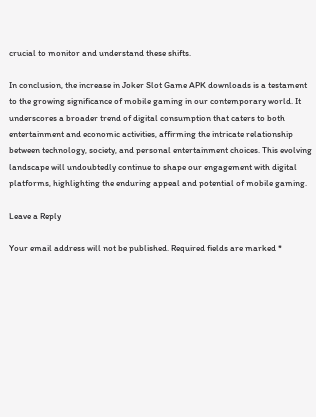crucial to monitor and understand these shifts.

In conclusion, the increase in Joker Slot Game APK downloads is a testament to the growing significance of mobile gaming in our contemporary world. It underscores a broader trend of digital consumption that caters to both entertainment and economic activities, affirming the intricate relationship between technology, society, and personal entertainment choices. This evolving landscape will undoubtedly continue to shape our engagement with digital platforms, highlighting the enduring appeal and potential of mobile gaming.

Leave a Reply

Your email address will not be published. Required fields are marked *